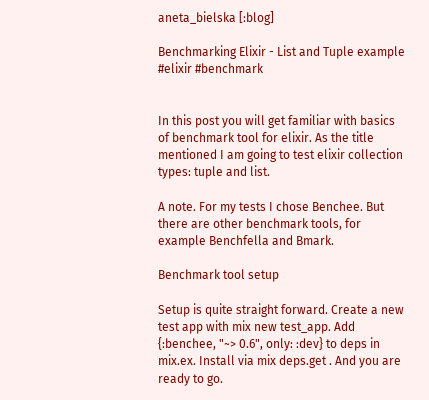aneta_bielska [:blog]

Benchmarking Elixir - List and Tuple example
#elixir #benchmark


In this post you will get familiar with basics of benchmark tool for elixir. As the title mentioned I am going to test elixir collection types: tuple and list.

A note. For my tests I chose Benchee. But there are other benchmark tools, for example Benchfella and Bmark.

Benchmark tool setup

Setup is quite straight forward. Create a new test app with mix new test_app. Add {:benchee, "~> 0.6", only: :dev} to deps in mix.ex. Install via mix deps.get . And you are ready to go.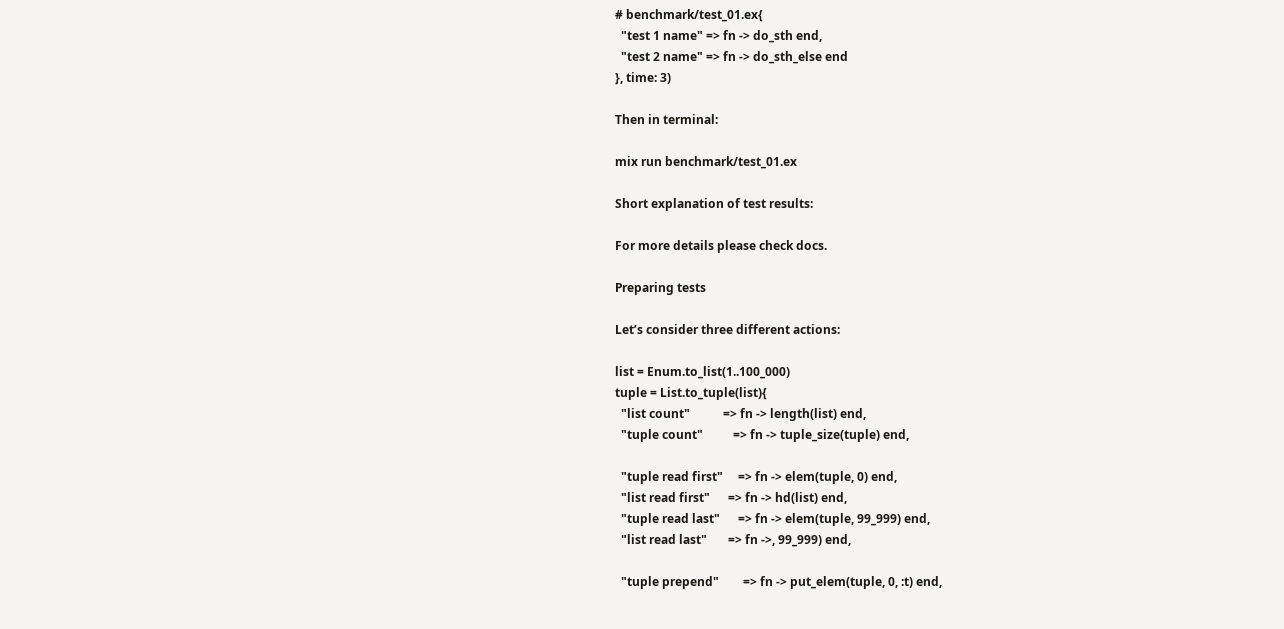# benchmark/test_01.ex{
  "test 1 name" => fn -> do_sth end,
  "test 2 name" => fn -> do_sth_else end
}, time: 3)

Then in terminal:

mix run benchmark/test_01.ex

Short explanation of test results:

For more details please check docs.

Preparing tests

Let’s consider three different actions:

list = Enum.to_list(1..100_000)
tuple = List.to_tuple(list){
  "list count"           => fn -> length(list) end,
  "tuple count"          => fn -> tuple_size(tuple) end,

  "tuple read first"     => fn -> elem(tuple, 0) end,
  "list read first"      => fn -> hd(list) end,
  "tuple read last"      => fn -> elem(tuple, 99_999) end,
  "list read last"       => fn ->, 99_999) end,

  "tuple prepend"        => fn -> put_elem(tuple, 0, :t) end,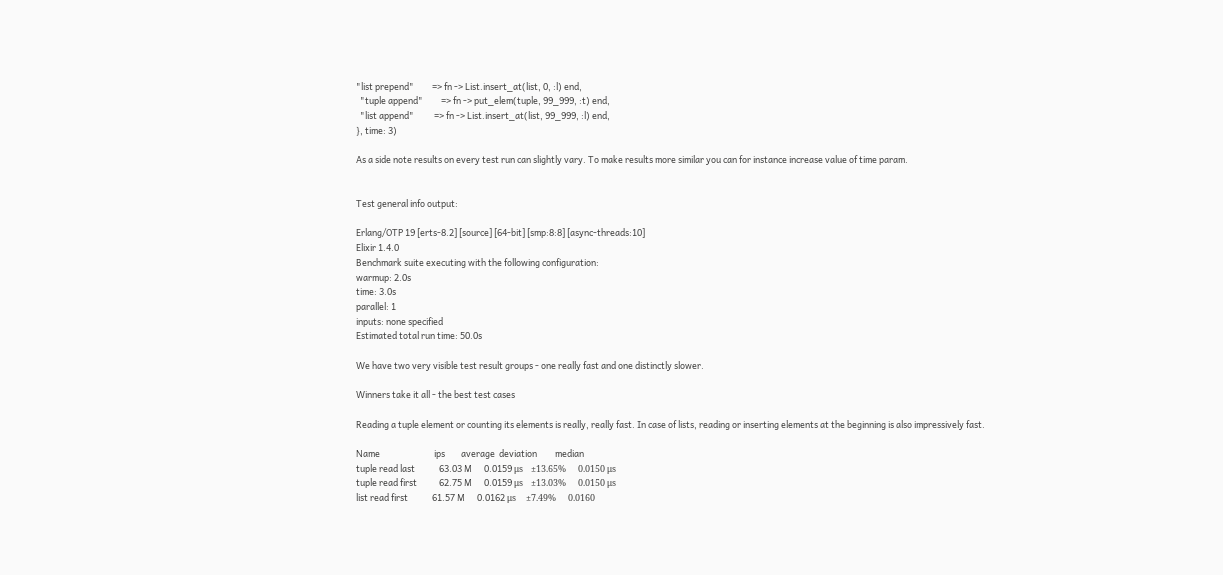"list prepend"         => fn -> List.insert_at(list, 0, :l) end,
  "tuple append"         => fn -> put_elem(tuple, 99_999, :t) end,
  "list append"          => fn -> List.insert_at(list, 99_999, :l) end,
}, time: 3)

As a side note results on every test run can slightly vary. To make results more similar you can for instance increase value of time param.


Test general info output:

Erlang/OTP 19 [erts-8.2] [source] [64-bit] [smp:8:8] [async-threads:10]
Elixir 1.4.0
Benchmark suite executing with the following configuration:
warmup: 2.0s
time: 3.0s
parallel: 1
inputs: none specified
Estimated total run time: 50.0s

We have two very visible test result groups - one really fast and one distinctly slower.

Winners take it all - the best test cases

Reading a tuple element or counting its elements is really, really fast. In case of lists, reading or inserting elements at the beginning is also impressively fast.

Name                           ips        average  deviation         median
tuple read last            63.03 M      0.0159 μs    ±13.65%      0.0150 μs
tuple read first           62.75 M      0.0159 μs    ±13.03%      0.0150 μs
list read first            61.57 M      0.0162 μs     ±7.49%      0.0160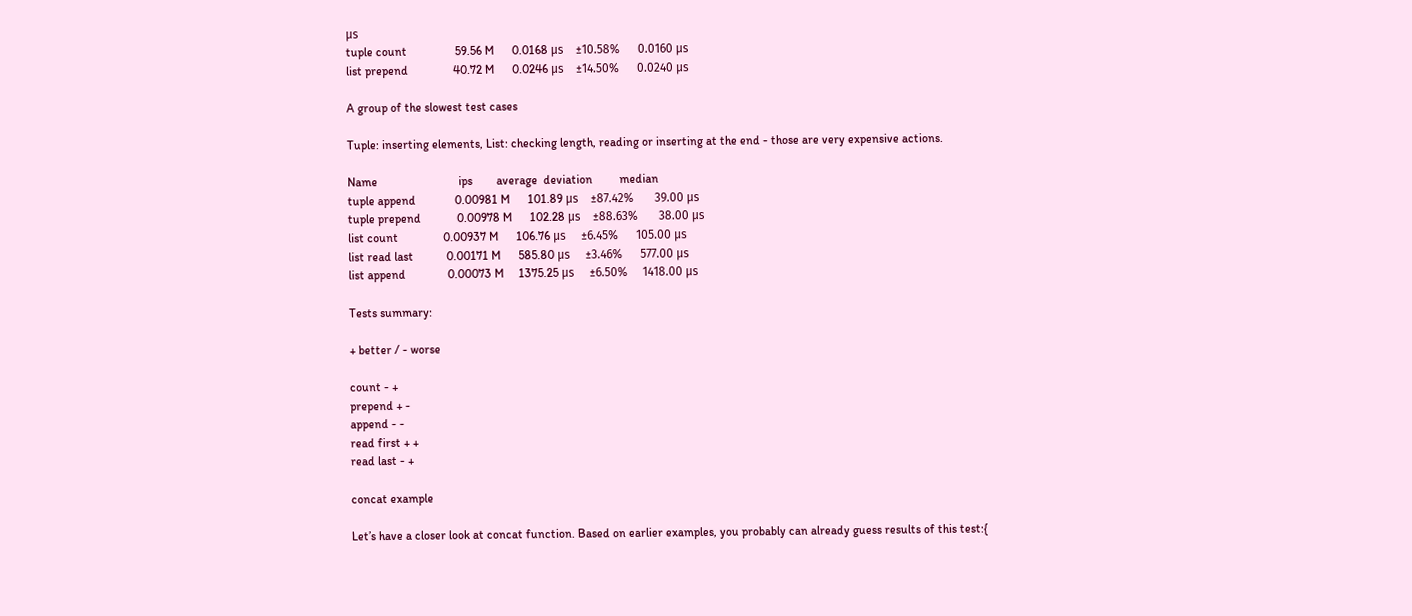μs
tuple count                59.56 M      0.0168 μs    ±10.58%      0.0160 μs
list prepend               40.72 M      0.0246 μs    ±14.50%      0.0240 μs

A group of the slowest test cases

Tuple: inserting elements, List: checking length, reading or inserting at the end - those are very expensive actions.

Name                           ips        average  deviation         median
tuple append             0.00981 M      101.89 μs    ±87.42%       39.00 μs
tuple prepend            0.00978 M      102.28 μs    ±88.63%       38.00 μs
list count               0.00937 M      106.76 μs     ±6.45%      105.00 μs
list read last           0.00171 M      585.80 μs     ±3.46%      577.00 μs
list append              0.00073 M     1375.25 μs     ±6.50%     1418.00 μs

Tests summary:

+ better / - worse

count - +
prepend + -
append - -
read first + +
read last - +

concat example

Let’s have a closer look at concat function. Based on earlier examples, you probably can already guess results of this test:{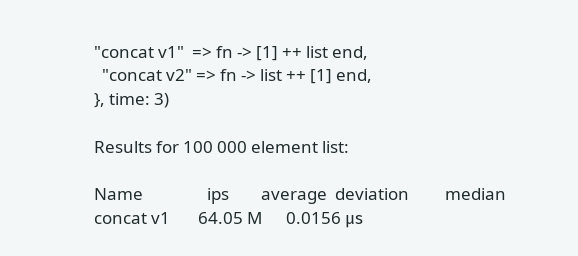"concat v1"  => fn -> [1] ++ list end,
  "concat v2" => fn -> list ++ [1] end,
}, time: 3)

Results for 100 000 element list:

Name                ips        average  deviation         median
concat v1       64.05 M      0.0156 μs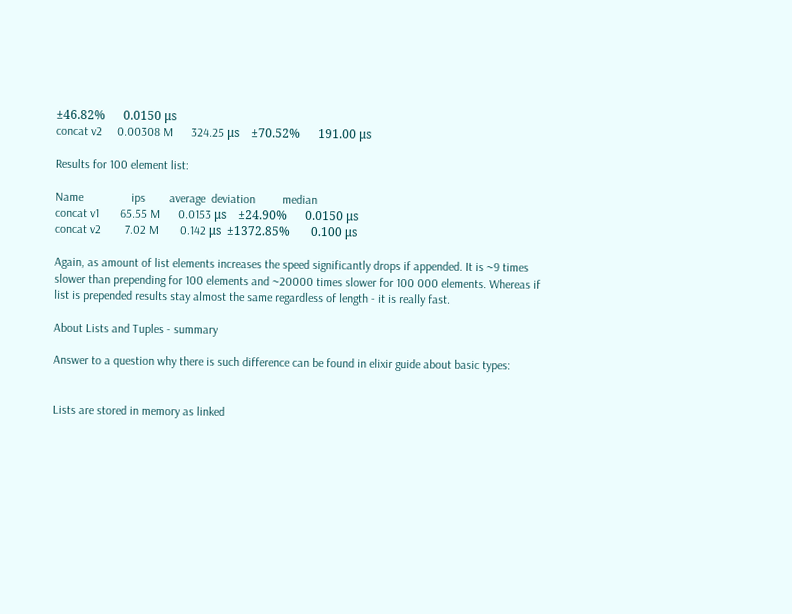±46.82%      0.0150 μs
concat v2     0.00308 M      324.25 μs    ±70.52%      191.00 μs

Results for 100 element list:

Name                ips        average  deviation         median
concat v1       65.55 M      0.0153 μs    ±24.90%      0.0150 μs
concat v2        7.02 M       0.142 μs  ±1372.85%       0.100 μs

Again, as amount of list elements increases the speed significantly drops if appended. It is ~9 times slower than prepending for 100 elements and ~20000 times slower for 100 000 elements. Whereas if list is prepended results stay almost the same regardless of length - it is really fast.

About Lists and Tuples - summary

Answer to a question why there is such difference can be found in elixir guide about basic types:


Lists are stored in memory as linked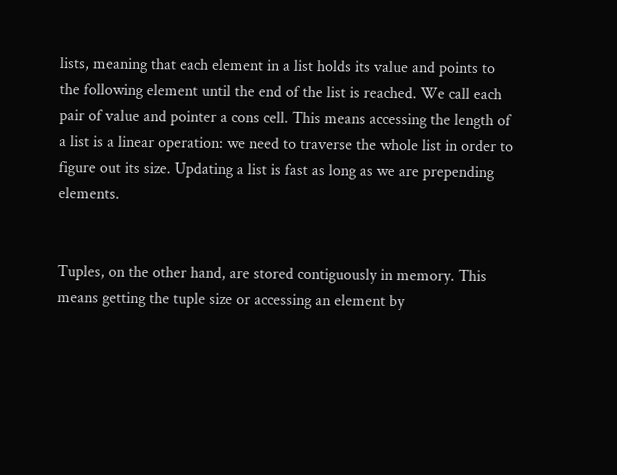lists, meaning that each element in a list holds its value and points to the following element until the end of the list is reached. We call each pair of value and pointer a cons cell. This means accessing the length of a list is a linear operation: we need to traverse the whole list in order to figure out its size. Updating a list is fast as long as we are prepending elements.


Tuples, on the other hand, are stored contiguously in memory. This means getting the tuple size or accessing an element by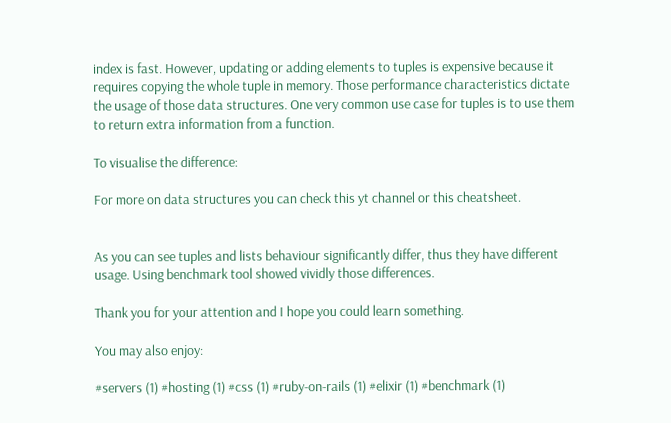index is fast. However, updating or adding elements to tuples is expensive because it requires copying the whole tuple in memory. Those performance characteristics dictate the usage of those data structures. One very common use case for tuples is to use them to return extra information from a function.

To visualise the difference:

For more on data structures you can check this yt channel or this cheatsheet.


As you can see tuples and lists behaviour significantly differ, thus they have different usage. Using benchmark tool showed vividly those differences.

Thank you for your attention and I hope you could learn something.

You may also enjoy:

#servers (1) #hosting (1) #css (1) #ruby-on-rails (1) #elixir (1) #benchmark (1)